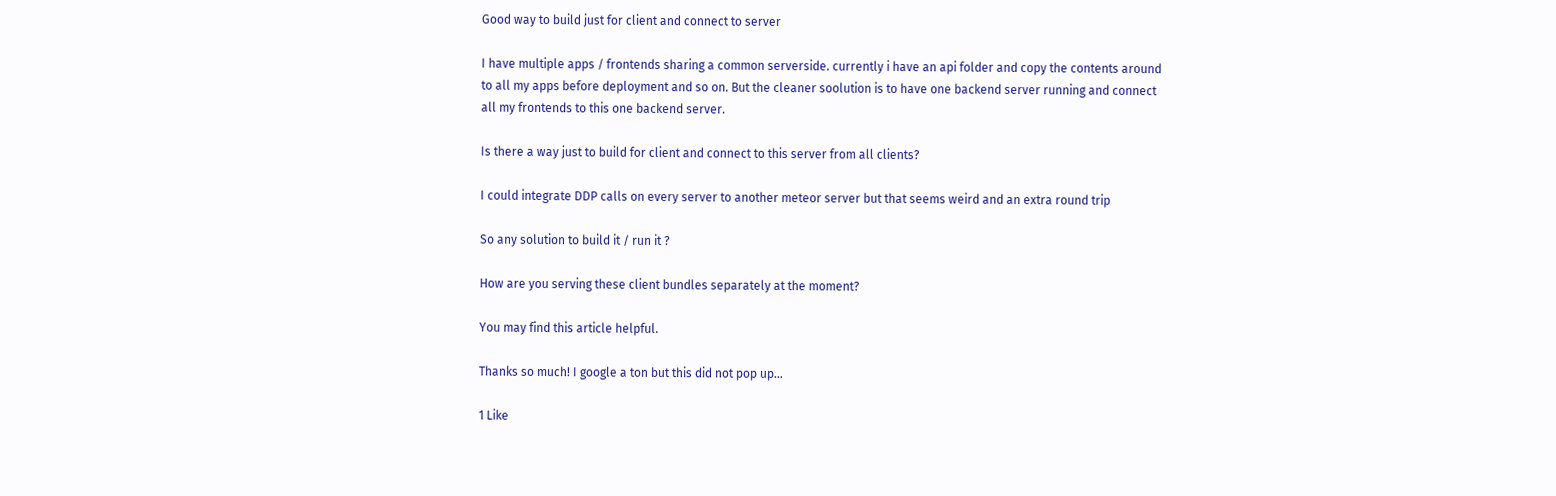Good way to build just for client and connect to server

I have multiple apps / frontends sharing a common serverside. currently i have an api folder and copy the contents around to all my apps before deployment and so on. But the cleaner soolution is to have one backend server running and connect all my frontends to this one backend server.

Is there a way just to build for client and connect to this server from all clients?

I could integrate DDP calls on every server to another meteor server but that seems weird and an extra round trip

So any solution to build it / run it ?

How are you serving these client bundles separately at the moment?

You may find this article helpful.

Thanks so much! I google a ton but this did not pop up…

1 Like